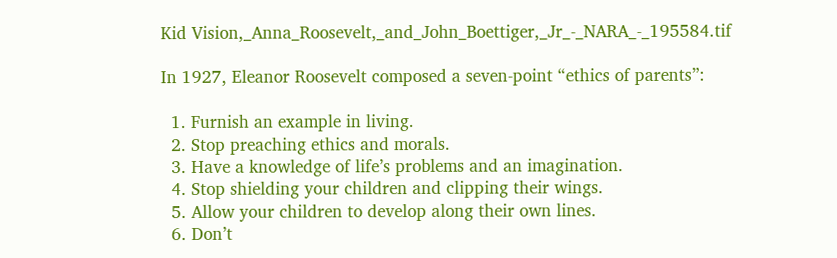Kid Vision,_Anna_Roosevelt,_and_John_Boettiger,_Jr_-_NARA_-_195584.tif

In 1927, Eleanor Roosevelt composed a seven-point “ethics of parents”:

  1. Furnish an example in living.
  2. Stop preaching ethics and morals.
  3. Have a knowledge of life’s problems and an imagination.
  4. Stop shielding your children and clipping their wings.
  5. Allow your children to develop along their own lines.
  6. Don’t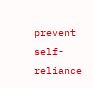prevent self-reliance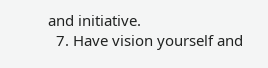and initiative.
  7. Have vision yourself and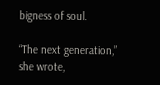bigness of soul.

“The next generation,” she wrote,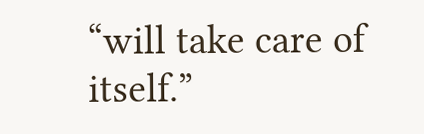“will take care of itself.”